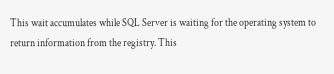This wait accumulates while SQL Server is waiting for the operating system to return information from the registry. This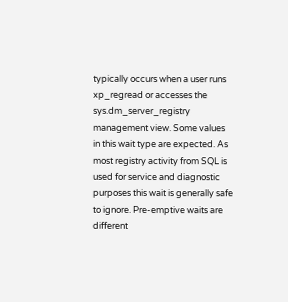typically occurs when a user runs xp_regread or accesses the sys.dm_server_registry management view. Some values in this wait type are expected. As most registry activity from SQL is used for service and diagnostic purposes this wait is generally safe to ignore. Pre-emptive waits are different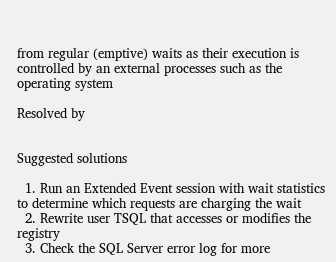from regular (emptive) waits as their execution is controlled by an external processes such as the operating system

Resolved by


Suggested solutions

  1. Run an Extended Event session with wait statistics to determine which requests are charging the wait
  2. Rewrite user TSQL that accesses or modifies the registry
  3. Check the SQL Server error log for more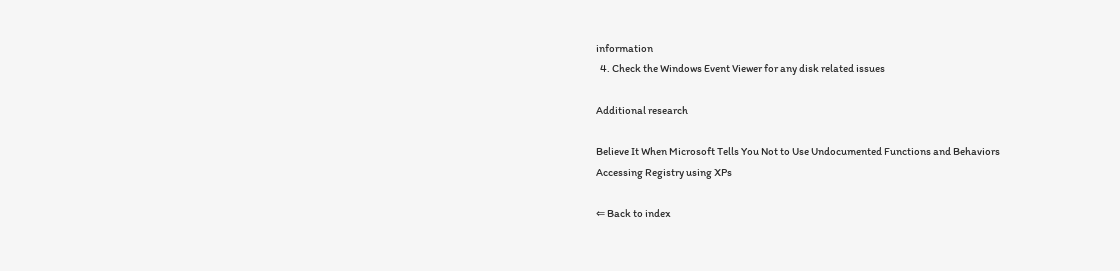information
  4. Check the Windows Event Viewer for any disk related issues

Additional research

Believe It When Microsoft Tells You Not to Use Undocumented Functions and Behaviors
Accessing Registry using XPs

⇐ Back to index